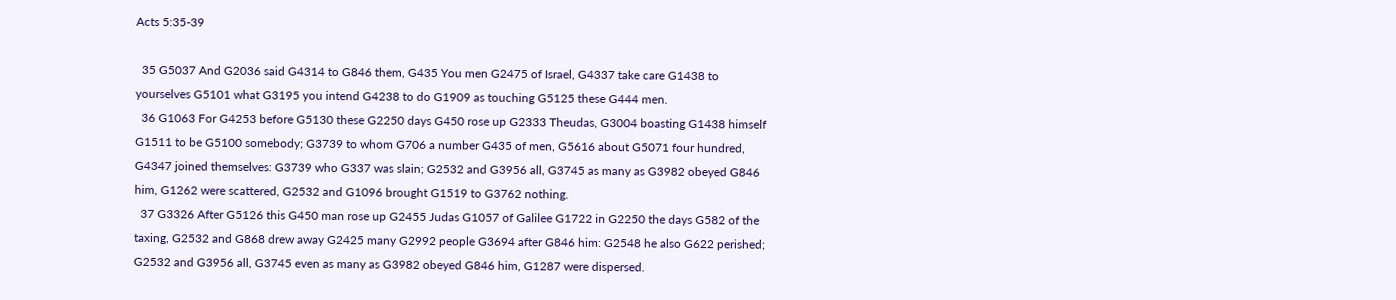Acts 5:35-39

  35 G5037 And G2036 said G4314 to G846 them, G435 You men G2475 of Israel, G4337 take care G1438 to yourselves G5101 what G3195 you intend G4238 to do G1909 as touching G5125 these G444 men.
  36 G1063 For G4253 before G5130 these G2250 days G450 rose up G2333 Theudas, G3004 boasting G1438 himself G1511 to be G5100 somebody; G3739 to whom G706 a number G435 of men, G5616 about G5071 four hundred, G4347 joined themselves: G3739 who G337 was slain; G2532 and G3956 all, G3745 as many as G3982 obeyed G846 him, G1262 were scattered, G2532 and G1096 brought G1519 to G3762 nothing.
  37 G3326 After G5126 this G450 man rose up G2455 Judas G1057 of Galilee G1722 in G2250 the days G582 of the taxing, G2532 and G868 drew away G2425 many G2992 people G3694 after G846 him: G2548 he also G622 perished; G2532 and G3956 all, G3745 even as many as G3982 obeyed G846 him, G1287 were dispersed.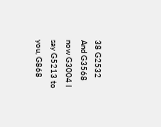38 G2532 And G3568 now G3004 I say G5213 to you, G868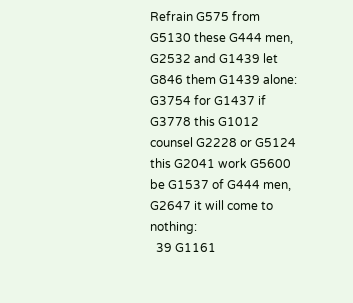Refrain G575 from G5130 these G444 men, G2532 and G1439 let G846 them G1439 alone: G3754 for G1437 if G3778 this G1012 counsel G2228 or G5124 this G2041 work G5600 be G1537 of G444 men, G2647 it will come to nothing:
  39 G1161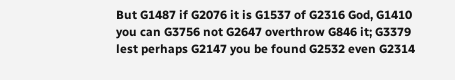But G1487 if G2076 it is G1537 of G2316 God, G1410 you can G3756 not G2647 overthrow G846 it; G3379 lest perhaps G2147 you be found G2532 even G2314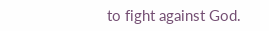to fight against God.